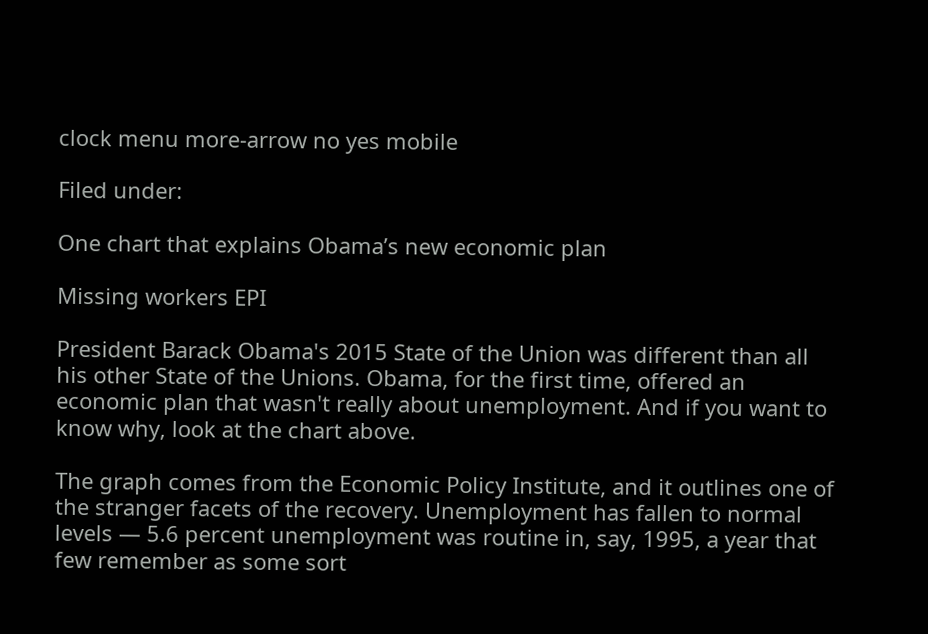clock menu more-arrow no yes mobile

Filed under:

One chart that explains Obama’s new economic plan

Missing workers EPI

President Barack Obama's 2015 State of the Union was different than all his other State of the Unions. Obama, for the first time, offered an economic plan that wasn't really about unemployment. And if you want to know why, look at the chart above.

The graph comes from the Economic Policy Institute, and it outlines one of the stranger facets of the recovery. Unemployment has fallen to normal levels — 5.6 percent unemployment was routine in, say, 1995, a year that few remember as some sort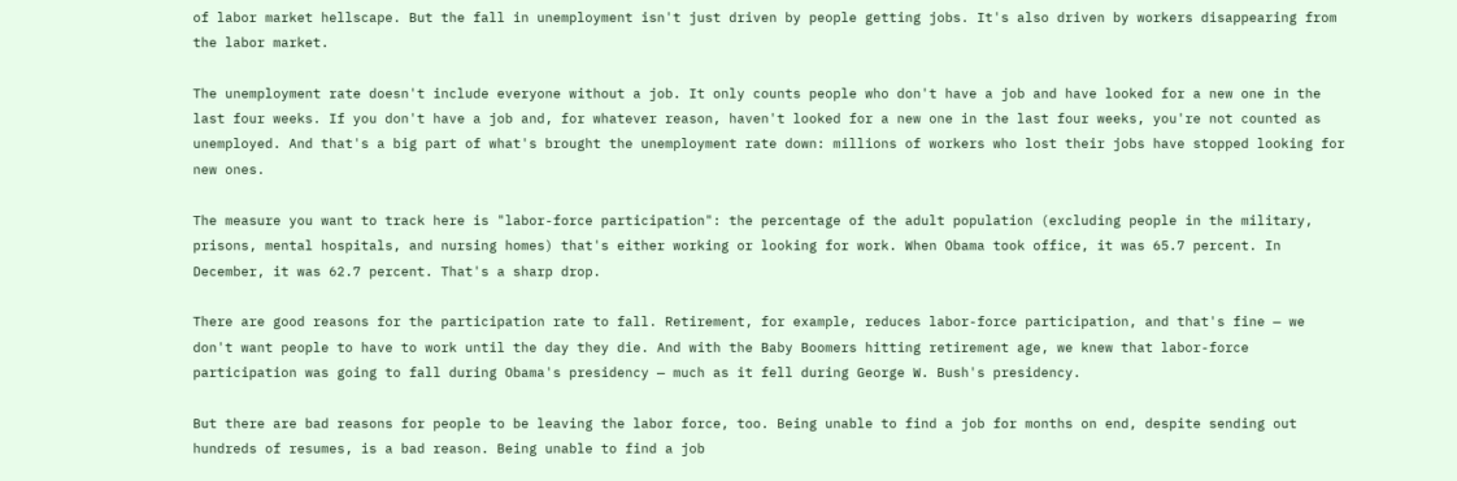of labor market hellscape. But the fall in unemployment isn't just driven by people getting jobs. It's also driven by workers disappearing from the labor market.

The unemployment rate doesn't include everyone without a job. It only counts people who don't have a job and have looked for a new one in the last four weeks. If you don't have a job and, for whatever reason, haven't looked for a new one in the last four weeks, you're not counted as unemployed. And that's a big part of what's brought the unemployment rate down: millions of workers who lost their jobs have stopped looking for new ones.

The measure you want to track here is "labor-force participation": the percentage of the adult population (excluding people in the military, prisons, mental hospitals, and nursing homes) that's either working or looking for work. When Obama took office, it was 65.7 percent. In December, it was 62.7 percent. That's a sharp drop.

There are good reasons for the participation rate to fall. Retirement, for example, reduces labor-force participation, and that's fine — we don't want people to have to work until the day they die. And with the Baby Boomers hitting retirement age, we knew that labor-force participation was going to fall during Obama's presidency — much as it fell during George W. Bush's presidency.

But there are bad reasons for people to be leaving the labor force, too. Being unable to find a job for months on end, despite sending out hundreds of resumes, is a bad reason. Being unable to find a job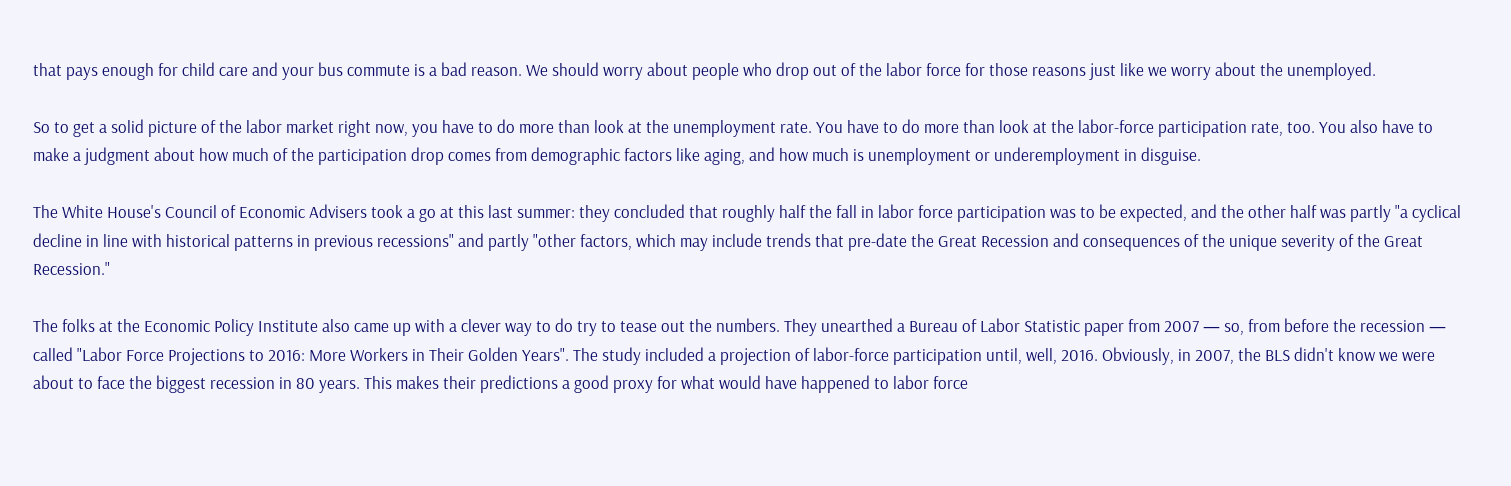that pays enough for child care and your bus commute is a bad reason. We should worry about people who drop out of the labor force for those reasons just like we worry about the unemployed.

So to get a solid picture of the labor market right now, you have to do more than look at the unemployment rate. You have to do more than look at the labor-force participation rate, too. You also have to make a judgment about how much of the participation drop comes from demographic factors like aging, and how much is unemployment or underemployment in disguise.

The White House's Council of Economic Advisers took a go at this last summer: they concluded that roughly half the fall in labor force participation was to be expected, and the other half was partly "a cyclical decline in line with historical patterns in previous recessions" and partly "other factors, which may include trends that pre-date the Great Recession and consequences of the unique severity of the Great Recession."

The folks at the Economic Policy Institute also came up with a clever way to do try to tease out the numbers. They unearthed a Bureau of Labor Statistic paper from 2007 — so, from before the recession — called "Labor Force Projections to 2016: More Workers in Their Golden Years". The study included a projection of labor-force participation until, well, 2016. Obviously, in 2007, the BLS didn't know we were about to face the biggest recession in 80 years. This makes their predictions a good proxy for what would have happened to labor force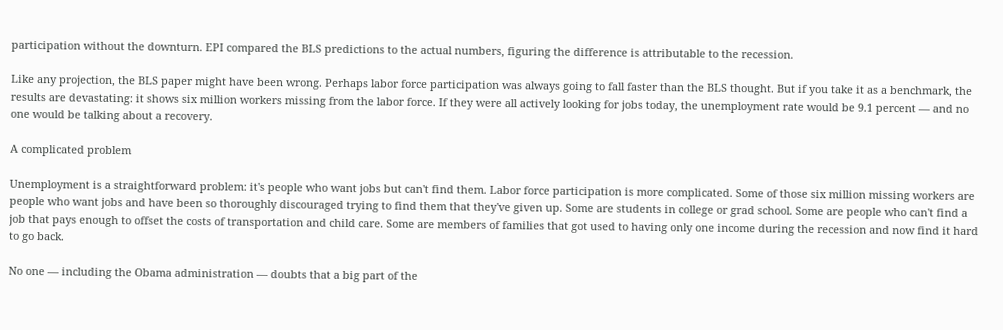participation without the downturn. EPI compared the BLS predictions to the actual numbers, figuring the difference is attributable to the recession.

Like any projection, the BLS paper might have been wrong. Perhaps labor force participation was always going to fall faster than the BLS thought. But if you take it as a benchmark, the results are devastating: it shows six million workers missing from the labor force. If they were all actively looking for jobs today, the unemployment rate would be 9.1 percent — and no one would be talking about a recovery.

A complicated problem

Unemployment is a straightforward problem: it's people who want jobs but can't find them. Labor force participation is more complicated. Some of those six million missing workers are people who want jobs and have been so thoroughly discouraged trying to find them that they've given up. Some are students in college or grad school. Some are people who can't find a job that pays enough to offset the costs of transportation and child care. Some are members of families that got used to having only one income during the recession and now find it hard to go back.

No one — including the Obama administration — doubts that a big part of the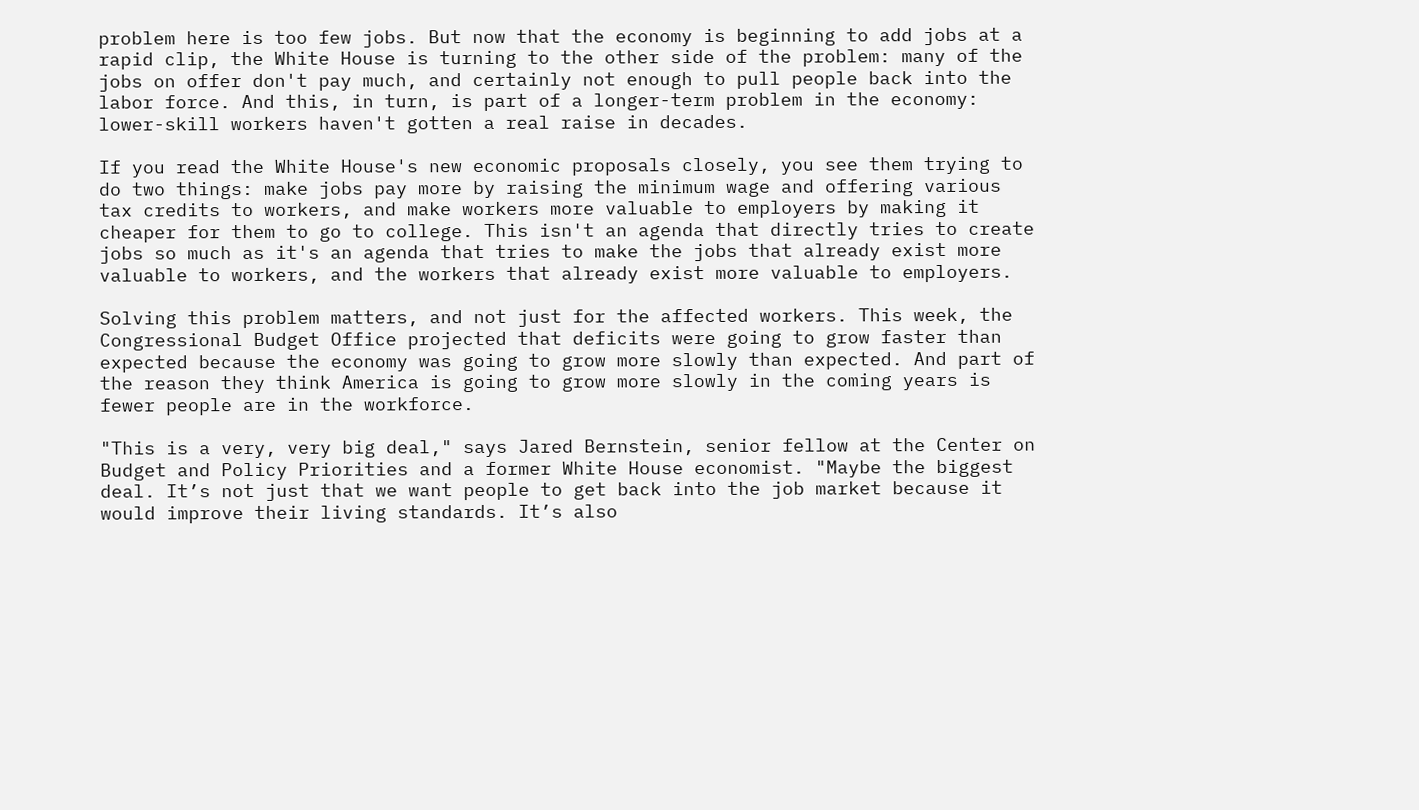problem here is too few jobs. But now that the economy is beginning to add jobs at a rapid clip, the White House is turning to the other side of the problem: many of the jobs on offer don't pay much, and certainly not enough to pull people back into the labor force. And this, in turn, is part of a longer-term problem in the economy: lower-skill workers haven't gotten a real raise in decades.

If you read the White House's new economic proposals closely, you see them trying to do two things: make jobs pay more by raising the minimum wage and offering various tax credits to workers, and make workers more valuable to employers by making it cheaper for them to go to college. This isn't an agenda that directly tries to create jobs so much as it's an agenda that tries to make the jobs that already exist more valuable to workers, and the workers that already exist more valuable to employers.

Solving this problem matters, and not just for the affected workers. This week, the Congressional Budget Office projected that deficits were going to grow faster than expected because the economy was going to grow more slowly than expected. And part of the reason they think America is going to grow more slowly in the coming years is fewer people are in the workforce.

"This is a very, very big deal," says Jared Bernstein, senior fellow at the Center on Budget and Policy Priorities and a former White House economist. "Maybe the biggest deal. It’s not just that we want people to get back into the job market because it would improve their living standards. It’s also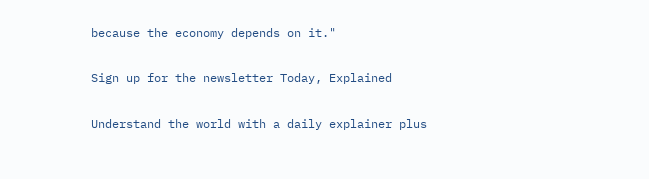because the economy depends on it."

Sign up for the newsletter Today, Explained

Understand the world with a daily explainer plus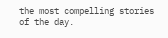the most compelling stories of the day.